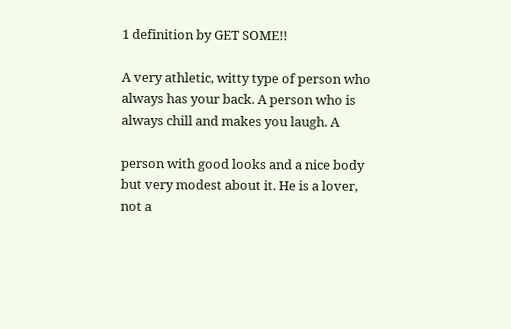1 definition by GET SOME!!

A very athletic, witty type of person who always has your back. A person who is always chill and makes you laugh. A

person with good looks and a nice body but very modest about it. He is a lover, not a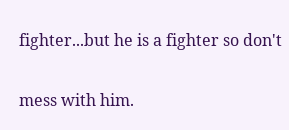fighter...but he is a fighter so don't

mess with him.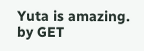Yuta is amazing.
by GET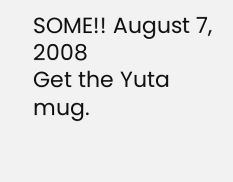SOME!! August 7, 2008
Get the Yuta mug.